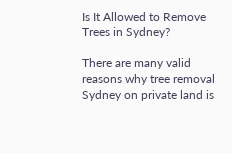Is It Allowed to Remove Trees in Sydney?

There are many valid reasons why tree removal Sydney on private land is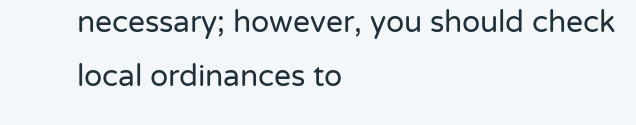necessary; however, you should check local ordinances to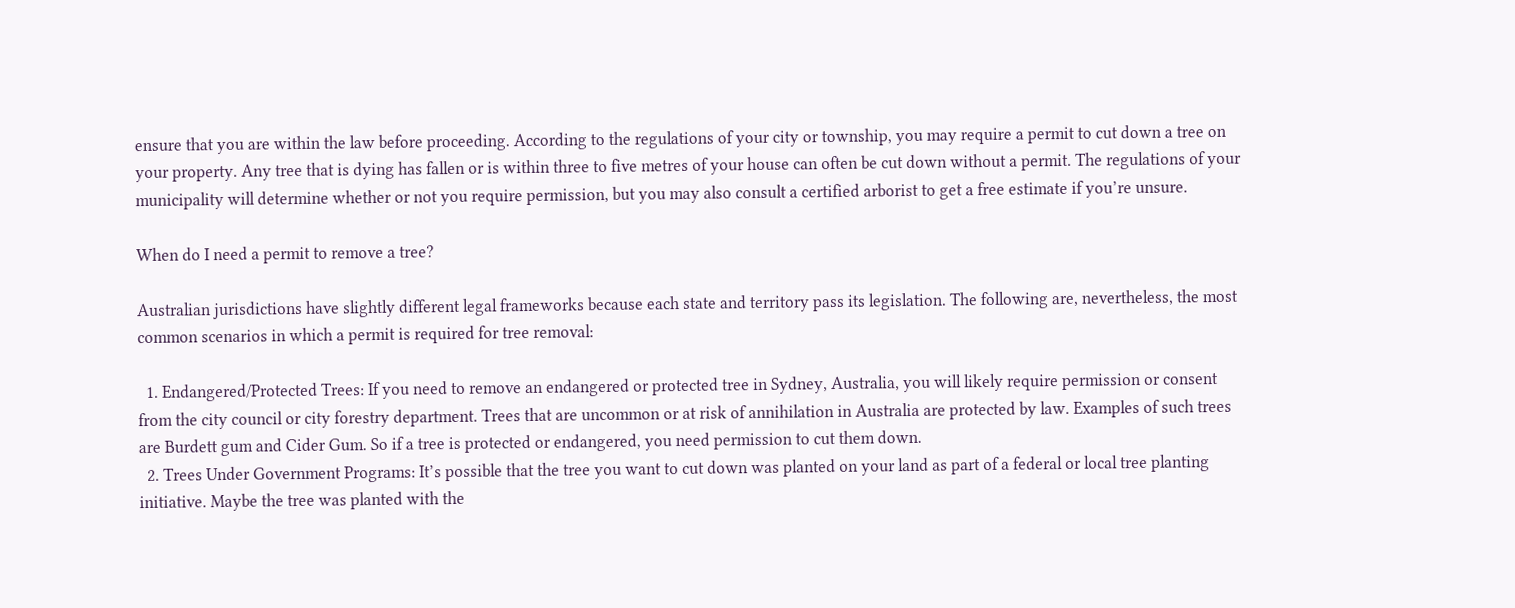ensure that you are within the law before proceeding. According to the regulations of your city or township, you may require a permit to cut down a tree on your property. Any tree that is dying has fallen or is within three to five metres of your house can often be cut down without a permit. The regulations of your municipality will determine whether or not you require permission, but you may also consult a certified arborist to get a free estimate if you’re unsure.

When do I need a permit to remove a tree?

Australian jurisdictions have slightly different legal frameworks because each state and territory pass its legislation. The following are, nevertheless, the most common scenarios in which a permit is required for tree removal:

  1. Endangered/Protected Trees: If you need to remove an endangered or protected tree in Sydney, Australia, you will likely require permission or consent from the city council or city forestry department. Trees that are uncommon or at risk of annihilation in Australia are protected by law. Examples of such trees are Burdett gum and Cider Gum. So if a tree is protected or endangered, you need permission to cut them down.
  2. Trees Under Government Programs: It’s possible that the tree you want to cut down was planted on your land as part of a federal or local tree planting initiative. Maybe the tree was planted with the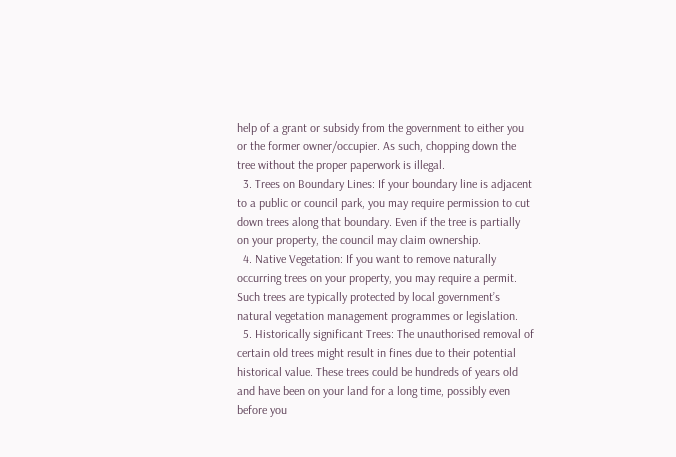help of a grant or subsidy from the government to either you or the former owner/occupier. As such, chopping down the tree without the proper paperwork is illegal.
  3. Trees on Boundary Lines: If your boundary line is adjacent to a public or council park, you may require permission to cut down trees along that boundary. Even if the tree is partially on your property, the council may claim ownership.
  4. Native Vegetation: If you want to remove naturally occurring trees on your property, you may require a permit. Such trees are typically protected by local government’s natural vegetation management programmes or legislation.
  5. Historically significant Trees: The unauthorised removal of certain old trees might result in fines due to their potential historical value. These trees could be hundreds of years old and have been on your land for a long time, possibly even before you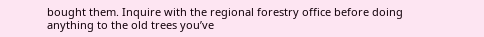bought them. Inquire with the regional forestry office before doing anything to the old trees you’ve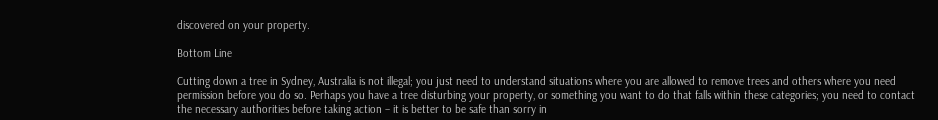discovered on your property.

Bottom Line

Cutting down a tree in Sydney, Australia is not illegal; you just need to understand situations where you are allowed to remove trees and others where you need permission before you do so. Perhaps you have a tree disturbing your property, or something you want to do that falls within these categories; you need to contact the necessary authorities before taking action – it is better to be safe than sorry in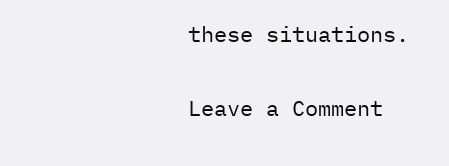these situations.

Leave a Comment